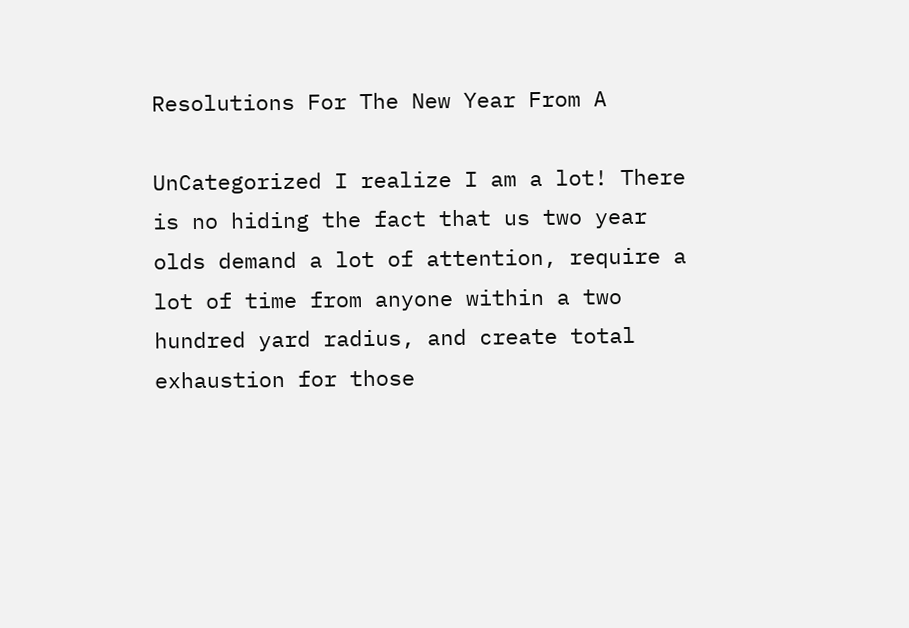Resolutions For The New Year From A

UnCategorized I realize I am a lot! There is no hiding the fact that us two year olds demand a lot of attention, require a lot of time from anyone within a two hundred yard radius, and create total exhaustion for those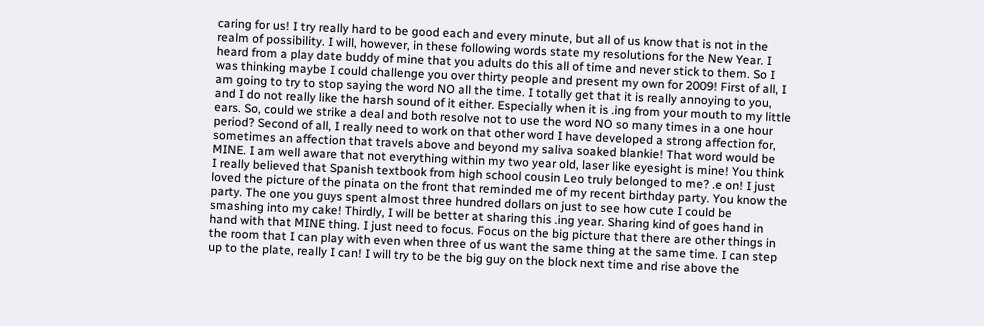caring for us! I try really hard to be good each and every minute, but all of us know that is not in the realm of possibility. I will, however, in these following words state my resolutions for the New Year. I heard from a play date buddy of mine that you adults do this all of time and never stick to them. So I was thinking maybe I could challenge you over thirty people and present my own for 2009! First of all, I am going to try to stop saying the word NO all the time. I totally get that it is really annoying to you, and I do not really like the harsh sound of it either. Especially when it is .ing from your mouth to my little ears. So, could we strike a deal and both resolve not to use the word NO so many times in a one hour period? Second of all, I really need to work on that other word I have developed a strong affection for, sometimes an affection that travels above and beyond my saliva soaked blankie! That word would be MINE. I am well aware that not everything within my two year old, laser like eyesight is mine! You think I really believed that Spanish textbook from high school cousin Leo truly belonged to me? .e on! I just loved the picture of the pinata on the front that reminded me of my recent birthday party. You know the party. The one you guys spent almost three hundred dollars on just to see how cute I could be smashing into my cake! Thirdly, I will be better at sharing this .ing year. Sharing kind of goes hand in hand with that MINE thing. I just need to focus. Focus on the big picture that there are other things in the room that I can play with even when three of us want the same thing at the same time. I can step up to the plate, really I can! I will try to be the big guy on the block next time and rise above the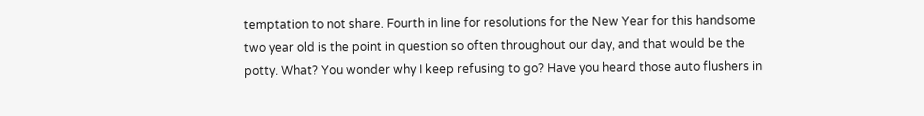temptation to not share. Fourth in line for resolutions for the New Year for this handsome two year old is the point in question so often throughout our day, and that would be the potty. What? You wonder why I keep refusing to go? Have you heard those auto flushers in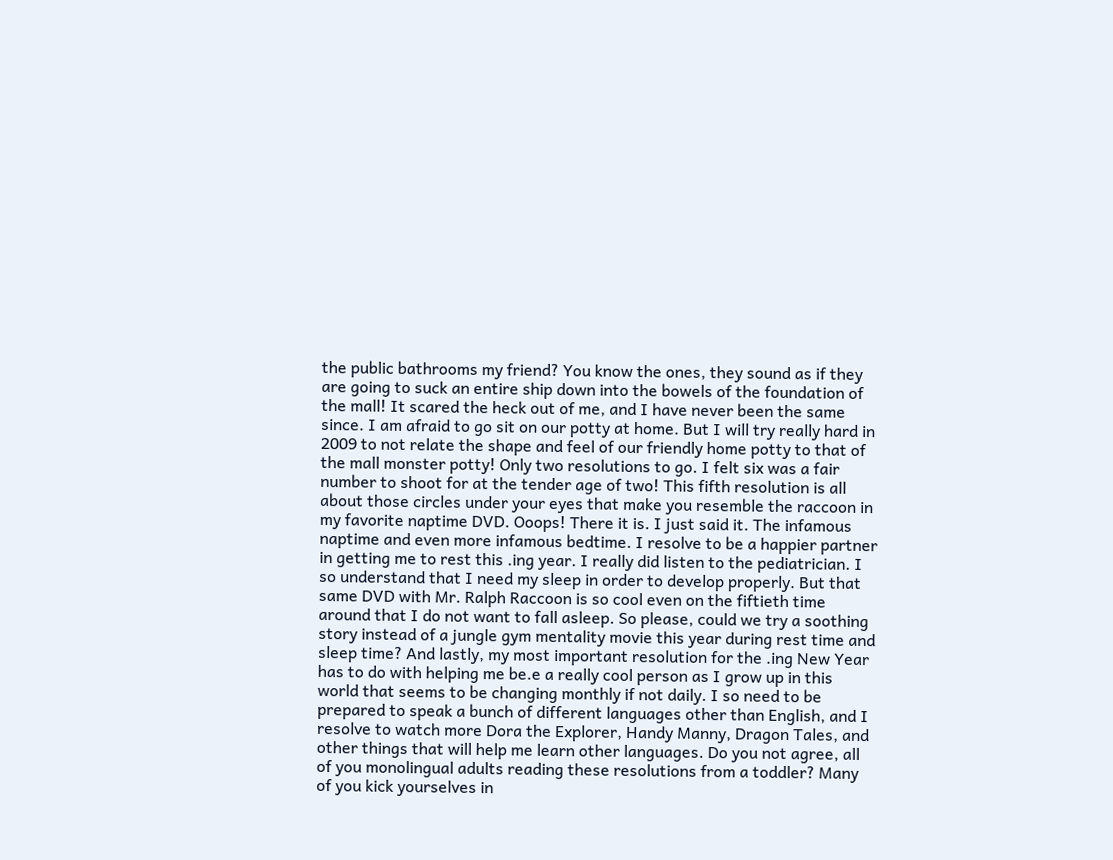the public bathrooms my friend? You know the ones, they sound as if they are going to suck an entire ship down into the bowels of the foundation of the mall! It scared the heck out of me, and I have never been the same since. I am afraid to go sit on our potty at home. But I will try really hard in 2009 to not relate the shape and feel of our friendly home potty to that of the mall monster potty! Only two resolutions to go. I felt six was a fair number to shoot for at the tender age of two! This fifth resolution is all about those circles under your eyes that make you resemble the raccoon in my favorite naptime DVD. Ooops! There it is. I just said it. The infamous naptime and even more infamous bedtime. I resolve to be a happier partner in getting me to rest this .ing year. I really did listen to the pediatrician. I so understand that I need my sleep in order to develop properly. But that same DVD with Mr. Ralph Raccoon is so cool even on the fiftieth time around that I do not want to fall asleep. So please, could we try a soothing story instead of a jungle gym mentality movie this year during rest time and sleep time? And lastly, my most important resolution for the .ing New Year has to do with helping me be.e a really cool person as I grow up in this world that seems to be changing monthly if not daily. I so need to be prepared to speak a bunch of different languages other than English, and I resolve to watch more Dora the Explorer, Handy Manny, Dragon Tales, and other things that will help me learn other languages. Do you not agree, all of you monolingual adults reading these resolutions from a toddler? Many of you kick yourselves in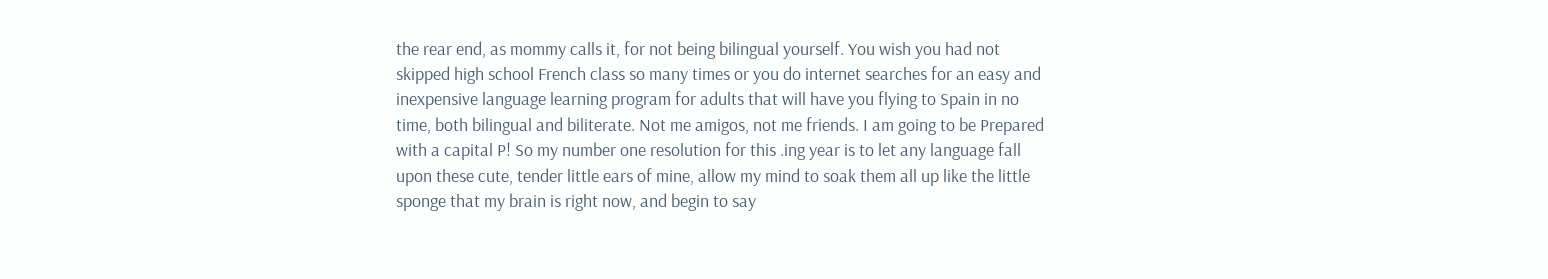the rear end, as mommy calls it, for not being bilingual yourself. You wish you had not skipped high school French class so many times or you do internet searches for an easy and inexpensive language learning program for adults that will have you flying to Spain in no time, both bilingual and biliterate. Not me amigos, not me friends. I am going to be Prepared with a capital P! So my number one resolution for this .ing year is to let any language fall upon these cute, tender little ears of mine, allow my mind to soak them all up like the little sponge that my brain is right now, and begin to say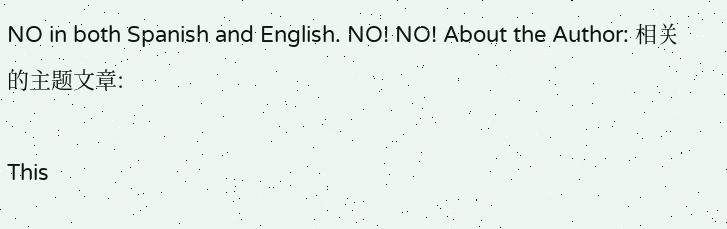NO in both Spanish and English. NO! NO! About the Author: 相关的主题文章:

This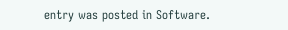entry was posted in Software.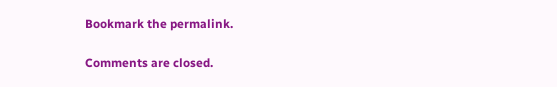Bookmark the permalink.

Comments are closed.